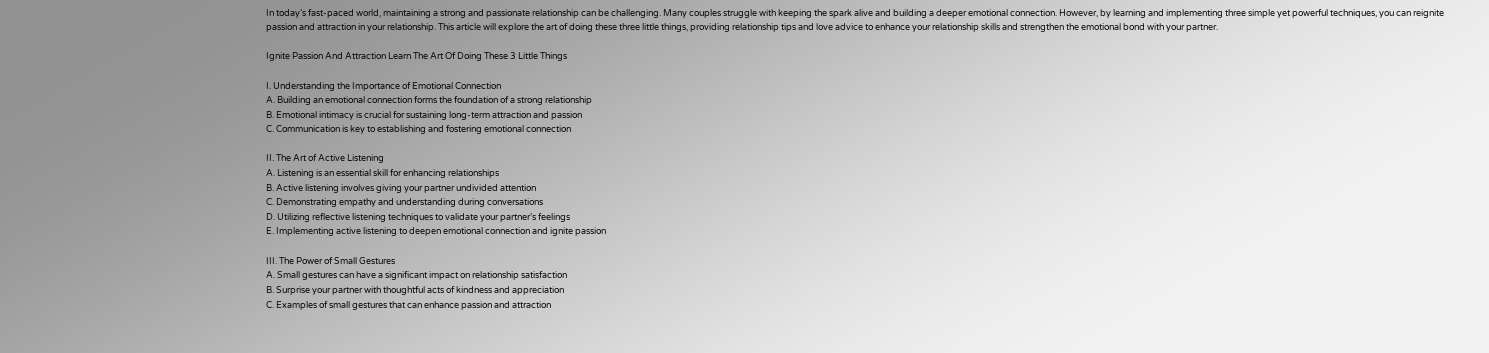In today’s fast-paced world, maintaining a strong and passionate relationship can be challenging. Many couples struggle with keeping the spark alive and building a deeper emotional connection. However, by learning and implementing three simple yet powerful techniques, you can reignite passion and attraction in your relationship. This article will explore the art of doing these three little things, providing relationship tips and love advice to enhance your relationship skills and strengthen the emotional bond with your partner.

Ignite Passion And Attraction Learn The Art Of Doing These 3 Little Things

I. Understanding the Importance of Emotional Connection
A. Building an emotional connection forms the foundation of a strong relationship
B. Emotional intimacy is crucial for sustaining long-term attraction and passion
C. Communication is key to establishing and fostering emotional connection

II. The Art of Active Listening
A. Listening is an essential skill for enhancing relationships
B. Active listening involves giving your partner undivided attention
C. Demonstrating empathy and understanding during conversations
D. Utilizing reflective listening techniques to validate your partner’s feelings
E. Implementing active listening to deepen emotional connection and ignite passion

III. The Power of Small Gestures
A. Small gestures can have a significant impact on relationship satisfaction
B. Surprise your partner with thoughtful acts of kindness and appreciation
C. Examples of small gestures that can enhance passion and attraction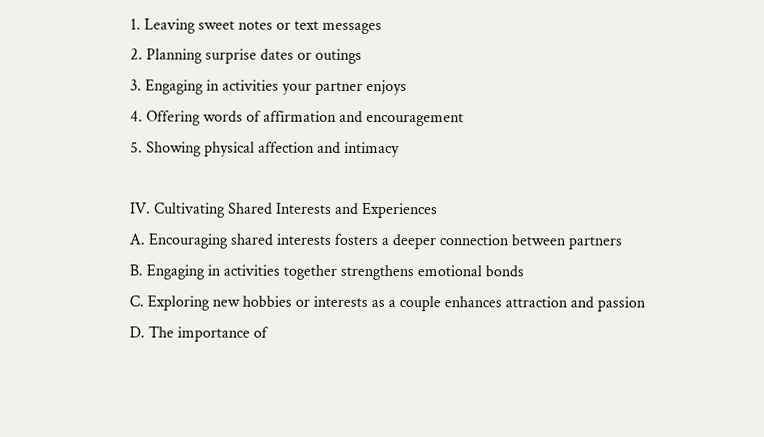1. Leaving sweet notes or text messages
2. Planning surprise dates or outings
3. Engaging in activities your partner enjoys
4. Offering words of affirmation and encouragement
5. Showing physical affection and intimacy

IV. Cultivating Shared Interests and Experiences
A. Encouraging shared interests fosters a deeper connection between partners
B. Engaging in activities together strengthens emotional bonds
C. Exploring new hobbies or interests as a couple enhances attraction and passion
D. The importance of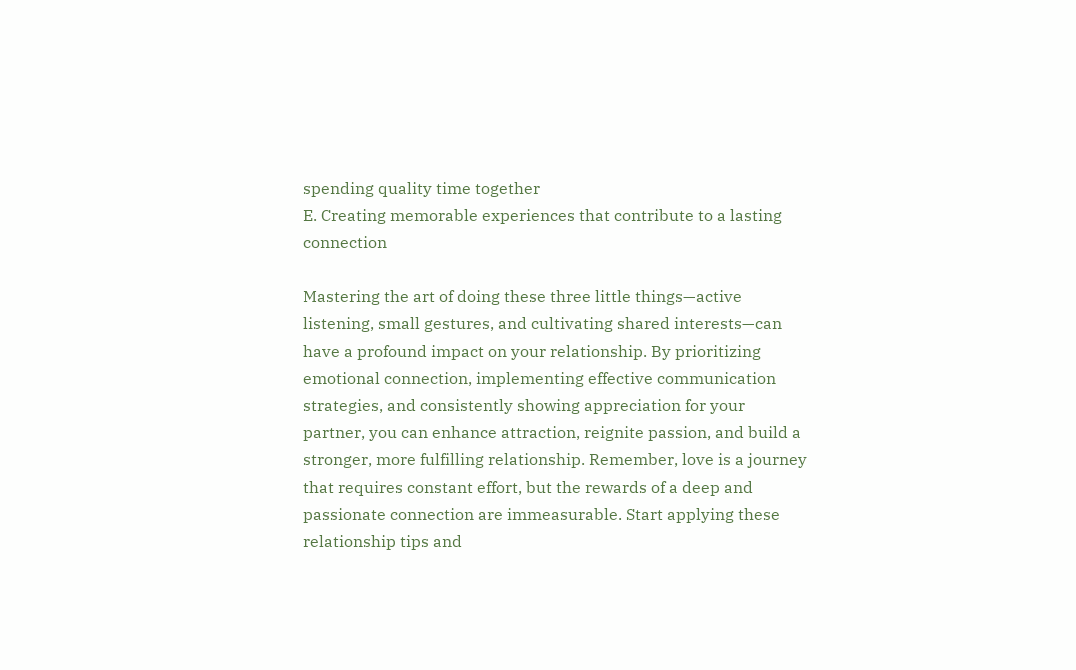spending quality time together
E. Creating memorable experiences that contribute to a lasting connection

Mastering the art of doing these three little things—active listening, small gestures, and cultivating shared interests—can have a profound impact on your relationship. By prioritizing emotional connection, implementing effective communication strategies, and consistently showing appreciation for your partner, you can enhance attraction, reignite passion, and build a stronger, more fulfilling relationship. Remember, love is a journey that requires constant effort, but the rewards of a deep and passionate connection are immeasurable. Start applying these relationship tips and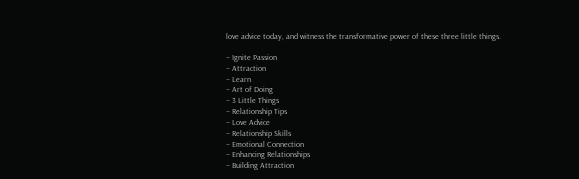love advice today, and witness the transformative power of these three little things.

– Ignite Passion
– Attraction
– Learn
– Art of Doing
– 3 Little Things
– Relationship Tips
– Love Advice
– Relationship Skills
– Emotional Connection
– Enhancing Relationships
– Building Attraction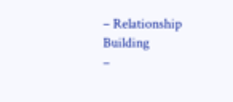– Relationship Building
–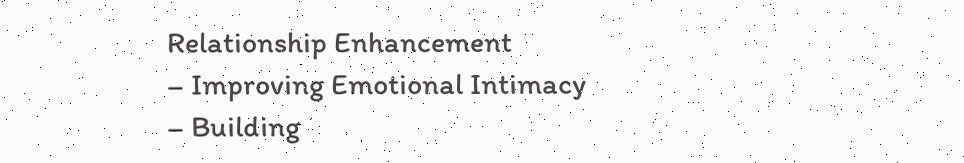Relationship Enhancement
– Improving Emotional Intimacy
– Building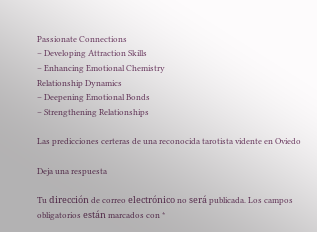Passionate Connections
– Developing Attraction Skills
– Enhancing Emotional Chemistry
Relationship Dynamics
– Deepening Emotional Bonds
– Strengthening Relationships

Las predicciones certeras de una reconocida tarotista vidente en Oviedo

Deja una respuesta

Tu dirección de correo electrónico no será publicada. Los campos obligatorios están marcados con *